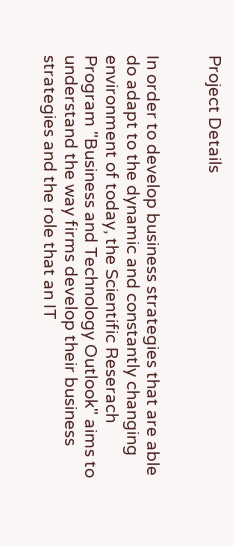Project Details


In order to develop business strategies that are able do adapt to the dynamic and constantly changing environment of today, the Scientific Reserach Program "Business and Technology Outlook" aims to understand the way firms develop their business strategies and the role that an IT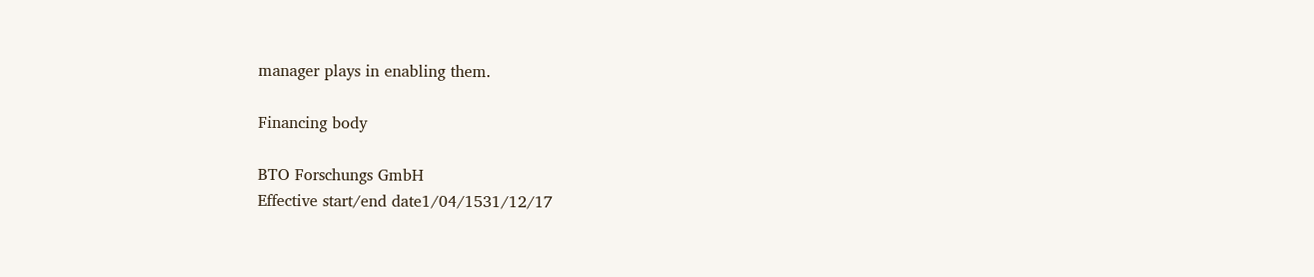manager plays in enabling them.

Financing body

BTO Forschungs GmbH
Effective start/end date1/04/1531/12/17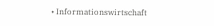• Informationswirtschaft